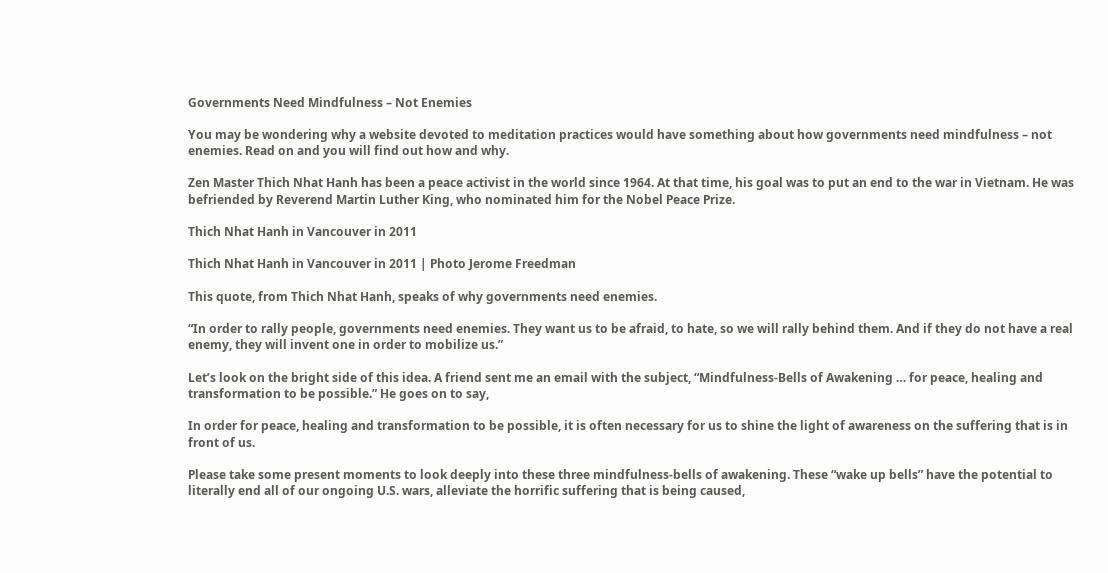Governments Need Mindfulness – Not Enemies

You may be wondering why a website devoted to meditation practices would have something about how governments need mindfulness – not enemies. Read on and you will find out how and why.

Zen Master Thich Nhat Hanh has been a peace activist in the world since 1964. At that time, his goal was to put an end to the war in Vietnam. He was befriended by Reverend Martin Luther King, who nominated him for the Nobel Peace Prize.

Thich Nhat Hanh in Vancouver in 2011

Thich Nhat Hanh in Vancouver in 2011 | Photo Jerome Freedman

This quote, from Thich Nhat Hanh, speaks of why governments need enemies.

“In order to rally people, governments need enemies. They want us to be afraid, to hate, so we will rally behind them. And if they do not have a real enemy, they will invent one in order to mobilize us.”

Let’s look on the bright side of this idea. A friend sent me an email with the subject, “Mindfulness-Bells of Awakening … for peace, healing and transformation to be possible.” He goes on to say,

In order for peace, healing and transformation to be possible, it is often necessary for us to shine the light of awareness on the suffering that is in front of us.

Please take some present moments to look deeply into these three mindfulness-bells of awakening. These “wake up bells” have the potential to literally end all of our ongoing U.S. wars, alleviate the horrific suffering that is being caused,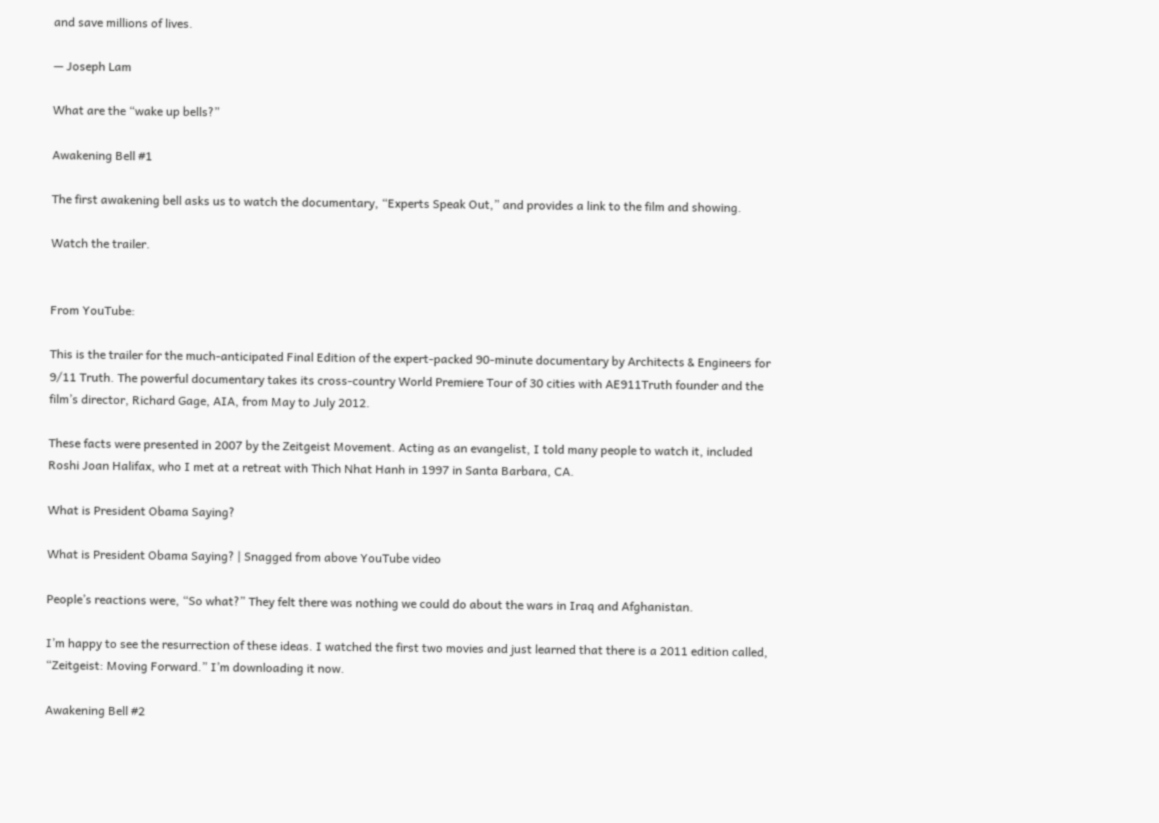and save millions of lives.

— Joseph Lam

What are the “wake up bells?”

Awakening Bell #1

The first awakening bell asks us to watch the documentary, “Experts Speak Out,” and provides a link to the film and showing.

Watch the trailer.


From YouTube:

This is the trailer for the much-anticipated Final Edition of the expert-packed 90-minute documentary by Architects & Engineers for 9/11 Truth. The powerful documentary takes its cross-country World Premiere Tour of 30 cities with AE911Truth founder and the film’s director, Richard Gage, AIA, from May to July 2012.

These facts were presented in 2007 by the Zeitgeist Movement. Acting as an evangelist, I told many people to watch it, included Roshi Joan Halifax, who I met at a retreat with Thich Nhat Hanh in 1997 in Santa Barbara, CA.

What is President Obama Saying?

What is President Obama Saying? | Snagged from above YouTube video

People’s reactions were, “So what?” They felt there was nothing we could do about the wars in Iraq and Afghanistan.

I’m happy to see the resurrection of these ideas. I watched the first two movies and just learned that there is a 2011 edition called, “Zeitgeist: Moving Forward.” I’m downloading it now.

Awakening Bell #2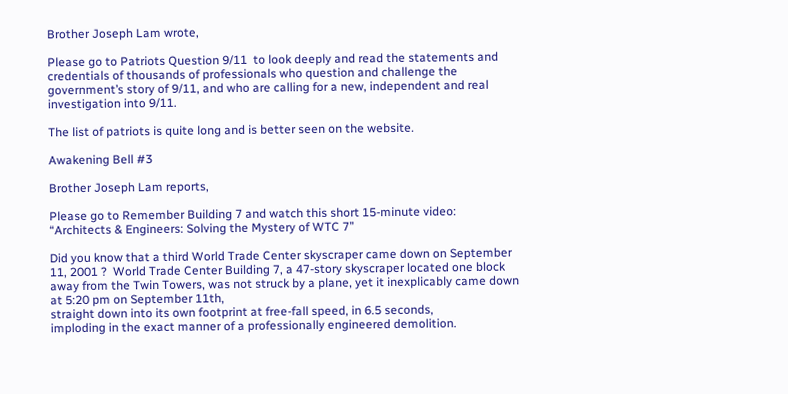Brother Joseph Lam wrote,

Please go to Patriots Question 9/11  to look deeply and read the statements and credentials of thousands of professionals who question and challenge the government’s story of 9/11, and who are calling for a new, independent and real investigation into 9/11.

The list of patriots is quite long and is better seen on the website.

Awakening Bell #3

Brother Joseph Lam reports,

Please go to Remember Building 7 and watch this short 15-minute video:  “Architects & Engineers: Solving the Mystery of WTC 7”

Did you know that a third World Trade Center skyscraper came down on September 11, 2001 ?  World Trade Center Building 7, a 47-story skyscraper located one block away from the Twin Towers, was not struck by a plane, yet it inexplicably came down at 5:20 pm on September 11th,
straight down into its own footprint at free-fall speed, in 6.5 seconds,
imploding in the exact manner of a professionally engineered demolition.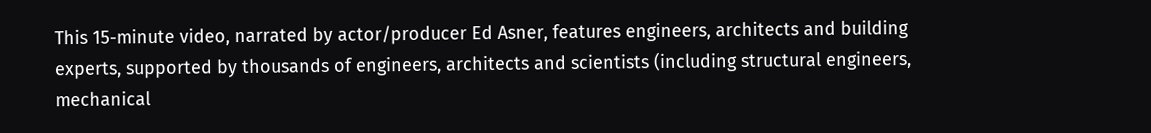This 15-minute video, narrated by actor/producer Ed Asner, features engineers, architects and building experts, supported by thousands of engineers, architects and scientists (including structural engineers, mechanical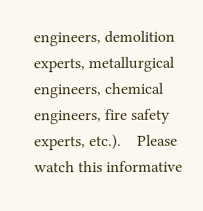engineers, demolition experts, metallurgical engineers, chemical engineers, fire safety experts, etc.).    Please watch this informative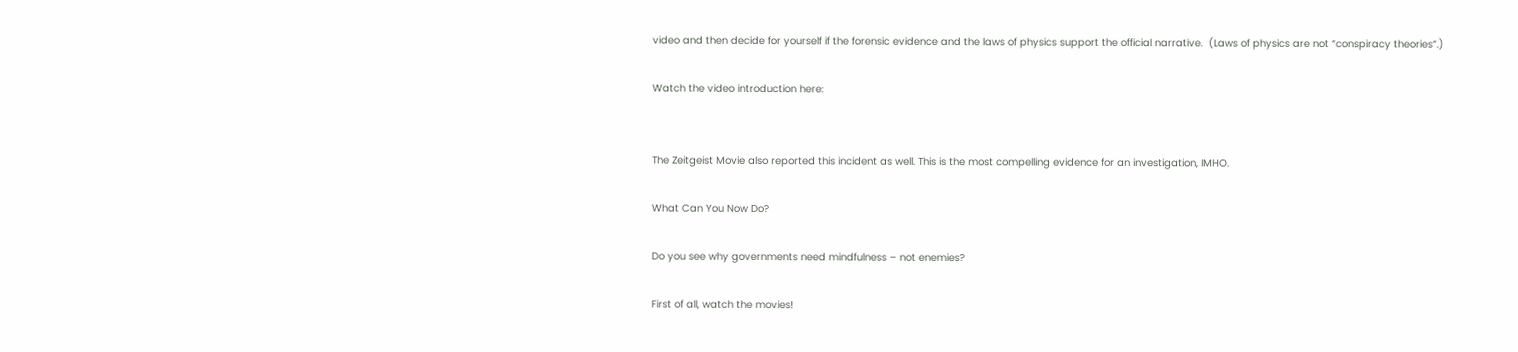video and then decide for yourself if the forensic evidence and the laws of physics support the official narrative.  (Laws of physics are not “conspiracy theories”.)

Watch the video introduction here:


The Zeitgeist Movie also reported this incident as well. This is the most compelling evidence for an investigation, IMHO.

What Can You Now Do?

Do you see why governments need mindfulness – not enemies?

First of all, watch the movies!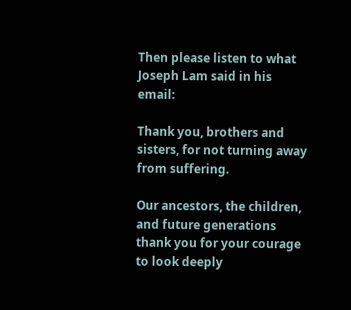Then please listen to what Joseph Lam said in his email:

Thank you, brothers and sisters, for not turning away from suffering.

Our ancestors, the children, and future generations thank you for your courage to look deeply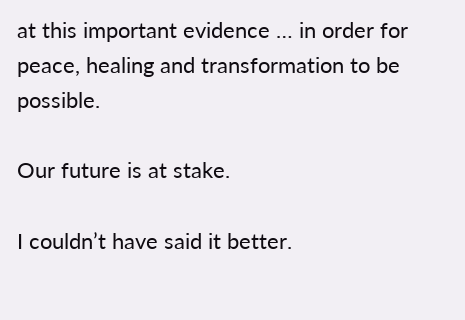at this important evidence … in order for peace, healing and transformation to be possible.

Our future is at stake.

I couldn’t have said it better.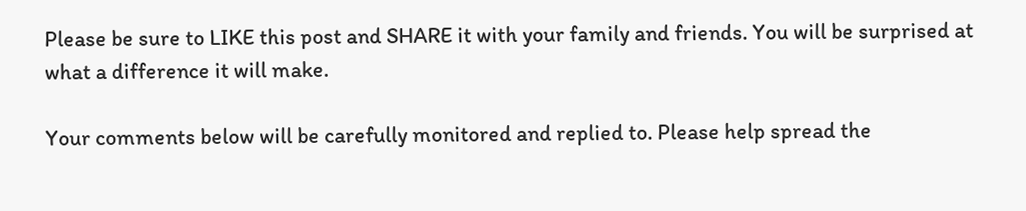Please be sure to LIKE this post and SHARE it with your family and friends. You will be surprised at what a difference it will make.

Your comments below will be carefully monitored and replied to. Please help spread the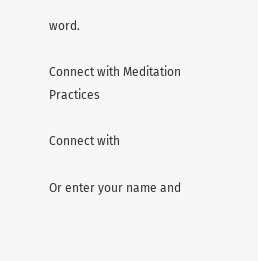word.

Connect with Meditation Practices

Connect with

Or enter your name and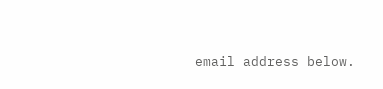email address below.